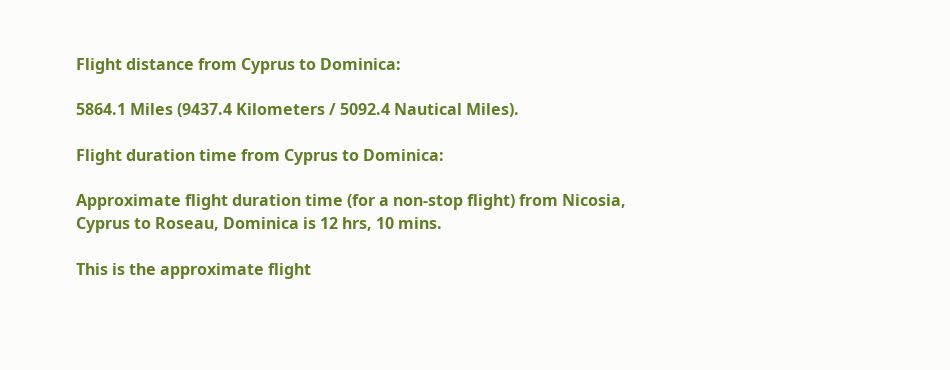Flight distance from Cyprus to Dominica:

5864.1 Miles (9437.4 Kilometers / 5092.4 Nautical Miles).

Flight duration time from Cyprus to Dominica:

Approximate flight duration time (for a non-stop flight) from Nicosia, Cyprus to Roseau, Dominica is 12 hrs, 10 mins.

This is the approximate flight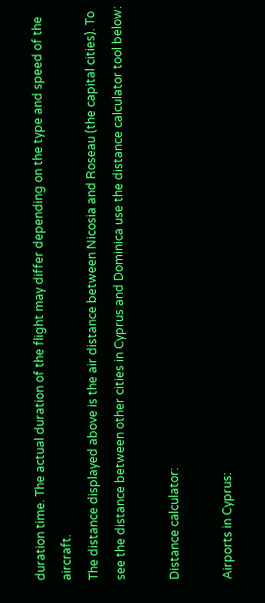duration time. The actual duration of the flight may differ depending on the type and speed of the aircraft.
The distance displayed above is the air distance between Nicosia and Roseau (the capital cities). To see the distance between other cities in Cyprus and Dominica use the distance calculator tool below:

Distance calculator:

Airports in Cyprus: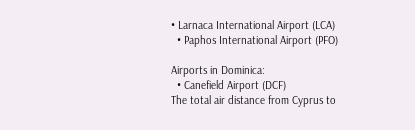• Larnaca International Airport (LCA)
  • Paphos International Airport (PFO)

Airports in Dominica:
  • Canefield Airport (DCF)
The total air distance from Cyprus to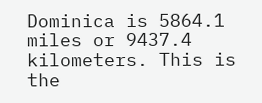Dominica is 5864.1 miles or 9437.4 kilometers. This is the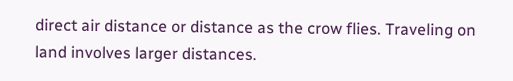direct air distance or distance as the crow flies. Traveling on land involves larger distances.